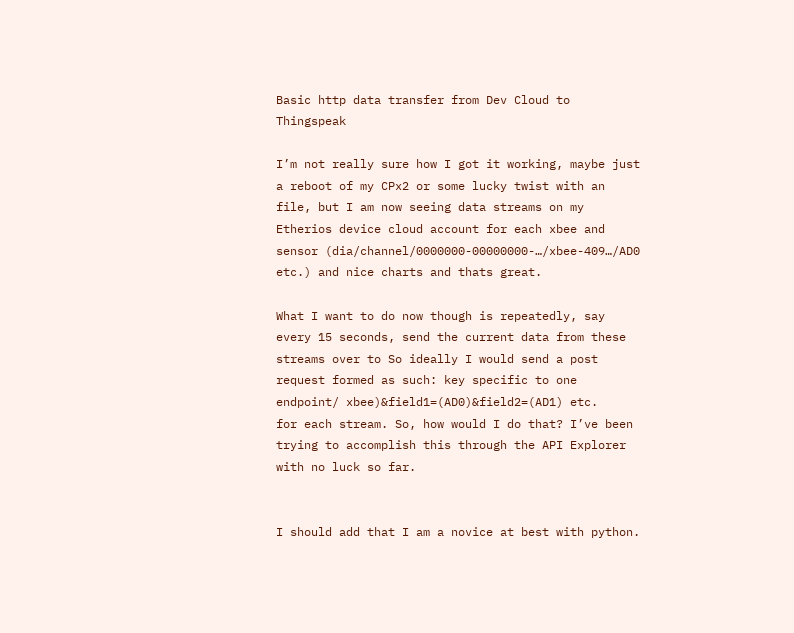Basic http data transfer from Dev Cloud to Thingspeak

I’m not really sure how I got it working, maybe just a reboot of my CPx2 or some lucky twist with an file, but I am now seeing data streams on my Etherios device cloud account for each xbee and sensor (dia/channel/0000000-00000000-…/xbee-409…/AD0 etc.) and nice charts and thats great.

What I want to do now though is repeatedly, say every 15 seconds, send the current data from these streams over to So ideally I would send a post request formed as such: key specific to one endpoint/ xbee)&field1=(AD0)&field2=(AD1) etc.
for each stream. So, how would I do that? I’ve been trying to accomplish this through the API Explorer with no luck so far.


I should add that I am a novice at best with python.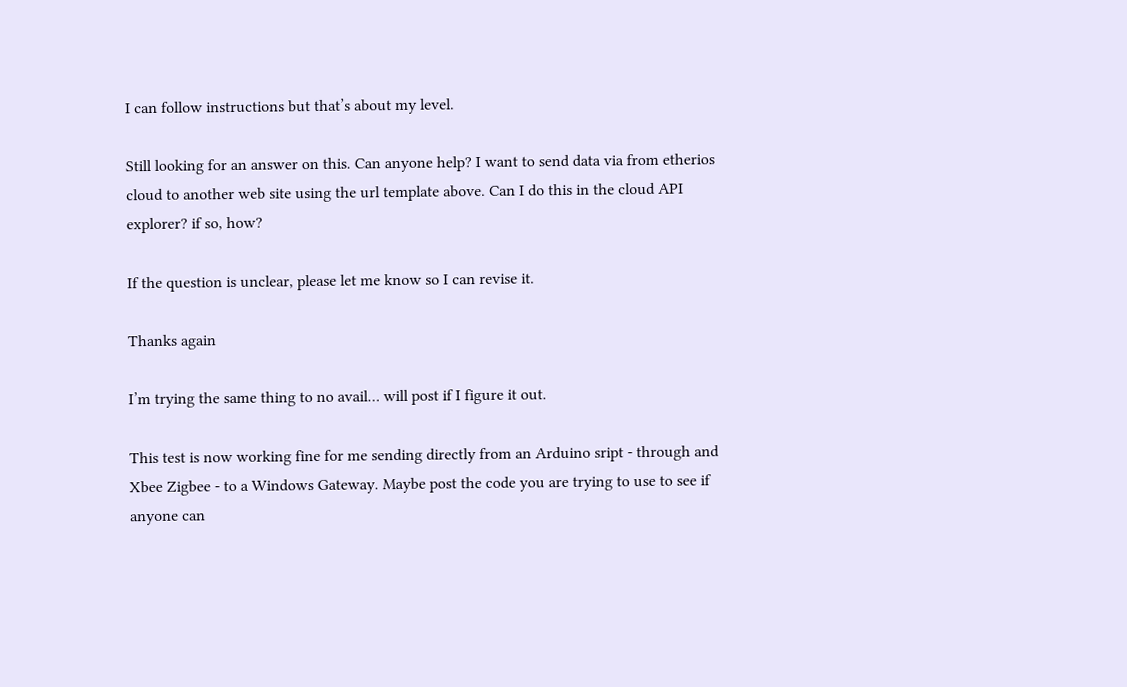I can follow instructions but that’s about my level.

Still looking for an answer on this. Can anyone help? I want to send data via from etherios cloud to another web site using the url template above. Can I do this in the cloud API explorer? if so, how?

If the question is unclear, please let me know so I can revise it.

Thanks again

I’m trying the same thing to no avail… will post if I figure it out.

This test is now working fine for me sending directly from an Arduino sript - through and Xbee Zigbee - to a Windows Gateway. Maybe post the code you are trying to use to see if anyone can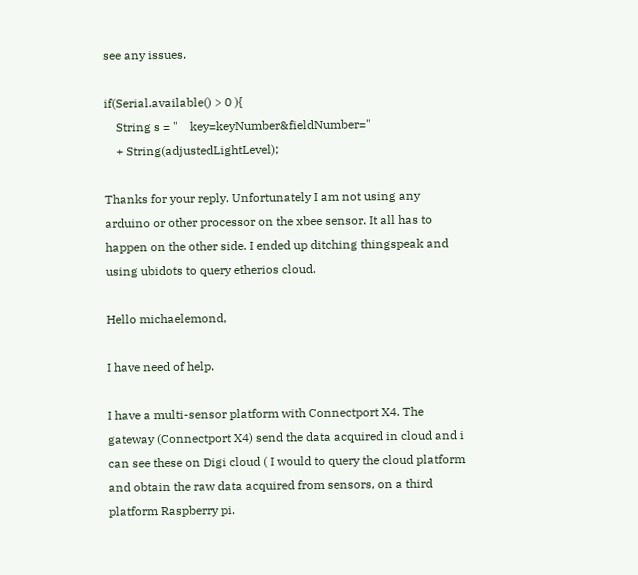see any issues.

if(Serial.available() > 0 ){
    String s = "    key=keyNumber&fieldNumber="
    + String(adjustedLightLevel);

Thanks for your reply. Unfortunately I am not using any arduino or other processor on the xbee sensor. It all has to happen on the other side. I ended up ditching thingspeak and using ubidots to query etherios cloud.

Hello michaelemond,

I have need of help.

I have a multi-sensor platform with Connectport X4. The gateway (Connectport X4) send the data acquired in cloud and i can see these on Digi cloud ( I would to query the cloud platform and obtain the raw data acquired from sensors, on a third platform Raspberry pi.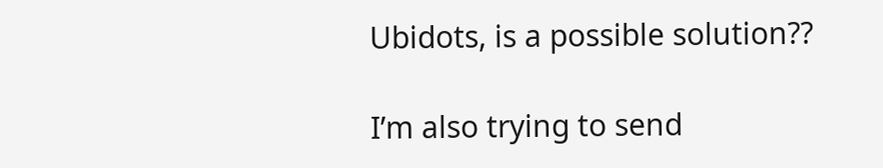Ubidots, is a possible solution??

I’m also trying to send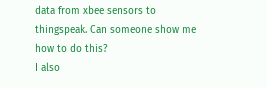data from xbee sensors to thingspeak. Can someone show me how to do this?
I also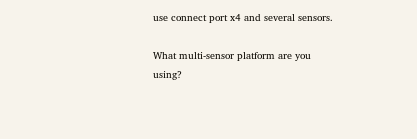use connect port x4 and several sensors.

What multi-sensor platform are you using?